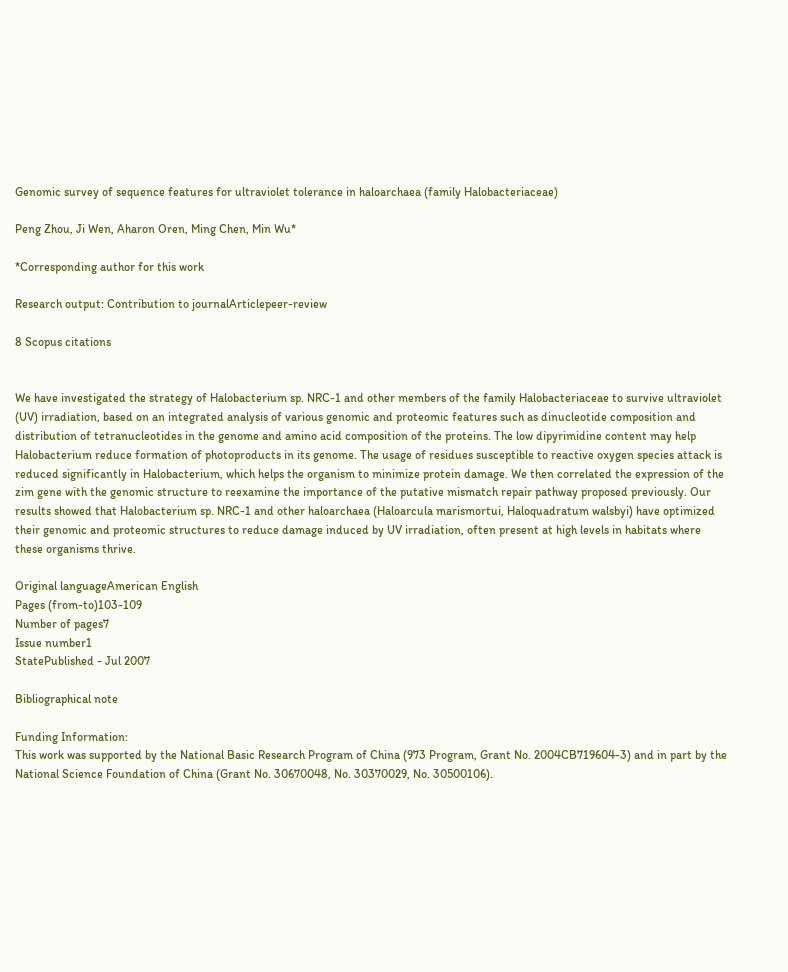Genomic survey of sequence features for ultraviolet tolerance in haloarchaea (family Halobacteriaceae)

Peng Zhou, Ji Wen, Aharon Oren, Ming Chen, Min Wu*

*Corresponding author for this work

Research output: Contribution to journalArticlepeer-review

8 Scopus citations


We have investigated the strategy of Halobacterium sp. NRC-1 and other members of the family Halobacteriaceae to survive ultraviolet (UV) irradiation, based on an integrated analysis of various genomic and proteomic features such as dinucleotide composition and distribution of tetranucleotides in the genome and amino acid composition of the proteins. The low dipyrimidine content may help Halobacterium reduce formation of photoproducts in its genome. The usage of residues susceptible to reactive oxygen species attack is reduced significantly in Halobacterium, which helps the organism to minimize protein damage. We then correlated the expression of the zim gene with the genomic structure to reexamine the importance of the putative mismatch repair pathway proposed previously. Our results showed that Halobacterium sp. NRC-1 and other haloarchaea (Haloarcula marismortui, Haloquadratum walsbyi) have optimized their genomic and proteomic structures to reduce damage induced by UV irradiation, often present at high levels in habitats where these organisms thrive.

Original languageAmerican English
Pages (from-to)103-109
Number of pages7
Issue number1
StatePublished - Jul 2007

Bibliographical note

Funding Information:
This work was supported by the National Basic Research Program of China (973 Program, Grant No. 2004CB719604-3) and in part by the National Science Foundation of China (Grant No. 30670048, No. 30370029, No. 30500106).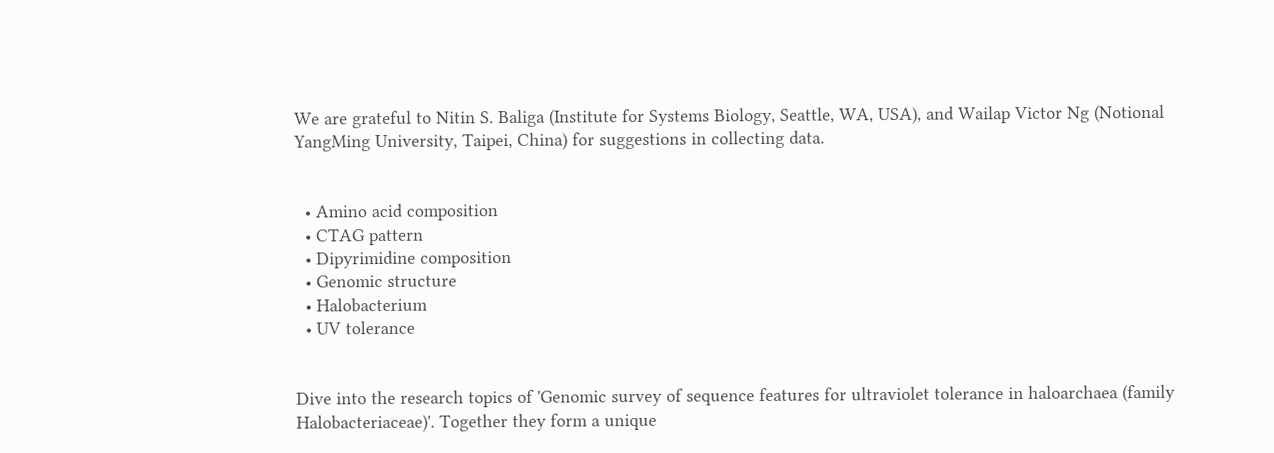We are grateful to Nitin S. Baliga (Institute for Systems Biology, Seattle, WA, USA), and Wailap Victor Ng (Notional YangMing University, Taipei, China) for suggestions in collecting data.


  • Amino acid composition
  • CTAG pattern
  • Dipyrimidine composition
  • Genomic structure
  • Halobacterium
  • UV tolerance


Dive into the research topics of 'Genomic survey of sequence features for ultraviolet tolerance in haloarchaea (family Halobacteriaceae)'. Together they form a unique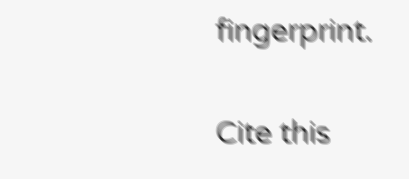fingerprint.

Cite this